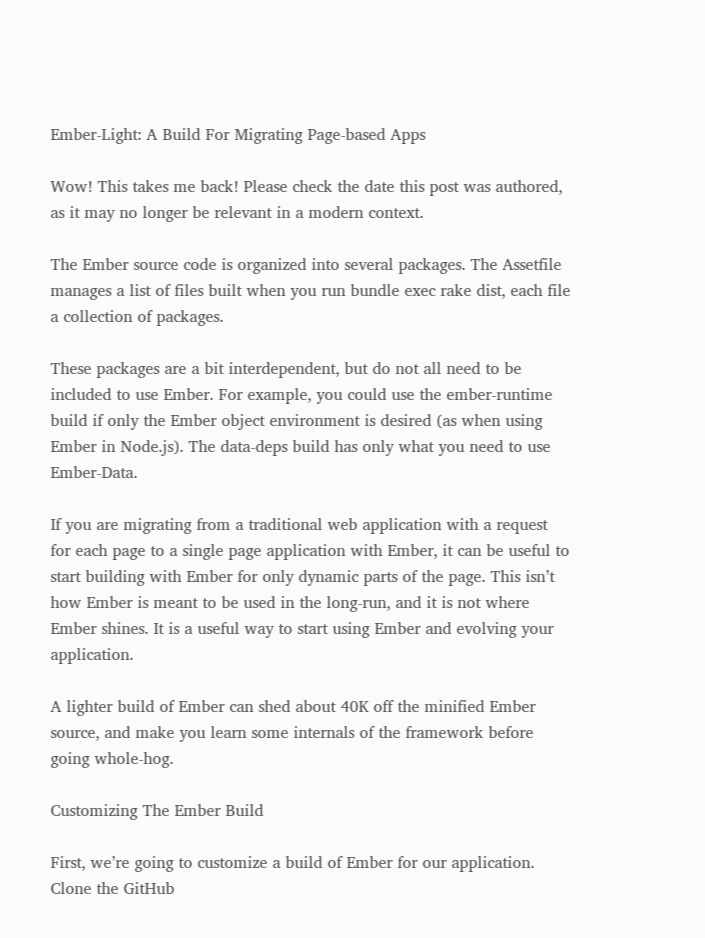Ember-Light: A Build For Migrating Page-based Apps

Wow! This takes me back! Please check the date this post was authored, as it may no longer be relevant in a modern context.

The Ember source code is organized into several packages. The Assetfile manages a list of files built when you run bundle exec rake dist, each file a collection of packages.

These packages are a bit interdependent, but do not all need to be included to use Ember. For example, you could use the ember-runtime build if only the Ember object environment is desired (as when using Ember in Node.js). The data-deps build has only what you need to use Ember-Data.

If you are migrating from a traditional web application with a request for each page to a single page application with Ember, it can be useful to start building with Ember for only dynamic parts of the page. This isn’t how Ember is meant to be used in the long-run, and it is not where Ember shines. It is a useful way to start using Ember and evolving your application.

A lighter build of Ember can shed about 40K off the minified Ember source, and make you learn some internals of the framework before going whole-hog.

Customizing The Ember Build

First, we’re going to customize a build of Ember for our application. Clone the GitHub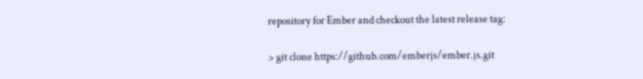repository for Ember and checkout the latest release tag:

> git clone https://github.com/emberjs/ember.js.git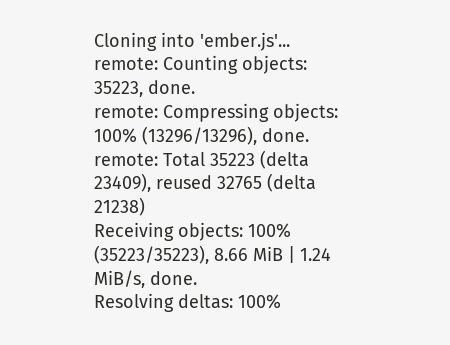Cloning into 'ember.js'...
remote: Counting objects: 35223, done.
remote: Compressing objects: 100% (13296/13296), done.
remote: Total 35223 (delta 23409), reused 32765 (delta 21238)
Receiving objects: 100% (35223/35223), 8.66 MiB | 1.24 MiB/s, done.
Resolving deltas: 100%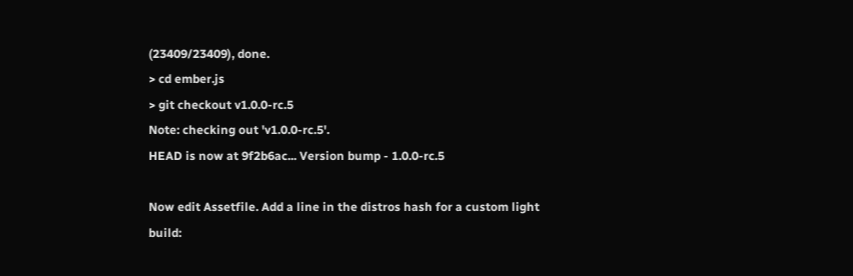(23409/23409), done.
> cd ember.js
> git checkout v1.0.0-rc.5
Note: checking out 'v1.0.0-rc.5'.
HEAD is now at 9f2b6ac... Version bump - 1.0.0-rc.5

Now edit Assetfile. Add a line in the distros hash for a custom light build: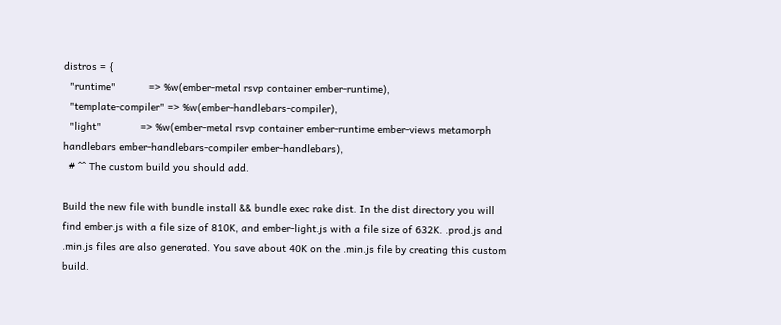distros = {
  "runtime"           => %w(ember-metal rsvp container ember-runtime),
  "template-compiler" => %w(ember-handlebars-compiler),
  "light"             => %w(ember-metal rsvp container ember-runtime ember-views metamorph handlebars ember-handlebars-compiler ember-handlebars),
  # ^^ The custom build you should add.

Build the new file with bundle install && bundle exec rake dist. In the dist directory you will find ember.js with a file size of 810K, and ember-light.js with a file size of 632K. .prod.js and .min.js files are also generated. You save about 40K on the .min.js file by creating this custom build.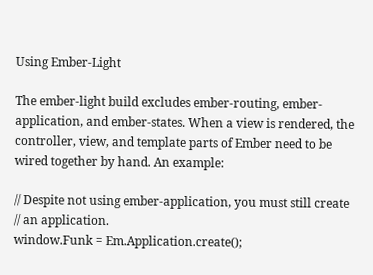Using Ember-Light

The ember-light build excludes ember-routing, ember-application, and ember-states. When a view is rendered, the controller, view, and template parts of Ember need to be wired together by hand. An example:

// Despite not using ember-application, you must still create
// an application.
window.Funk = Em.Application.create();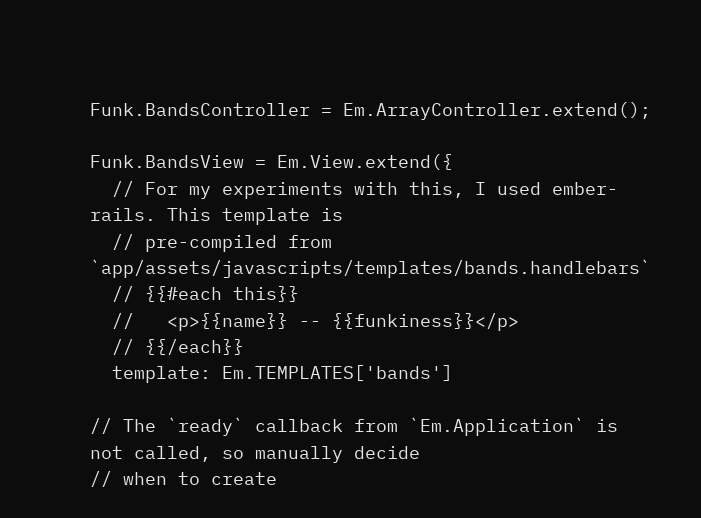Funk.BandsController = Em.ArrayController.extend();

Funk.BandsView = Em.View.extend({
  // For my experiments with this, I used ember-rails. This template is
  // pre-compiled from `app/assets/javascripts/templates/bands.handlebars`
  // {{#each this}}
  //   <p>{{name}} -- {{funkiness}}</p>
  // {{/each}}
  template: Em.TEMPLATES['bands']

// The `ready` callback from `Em.Application` is not called, so manually decide
// when to create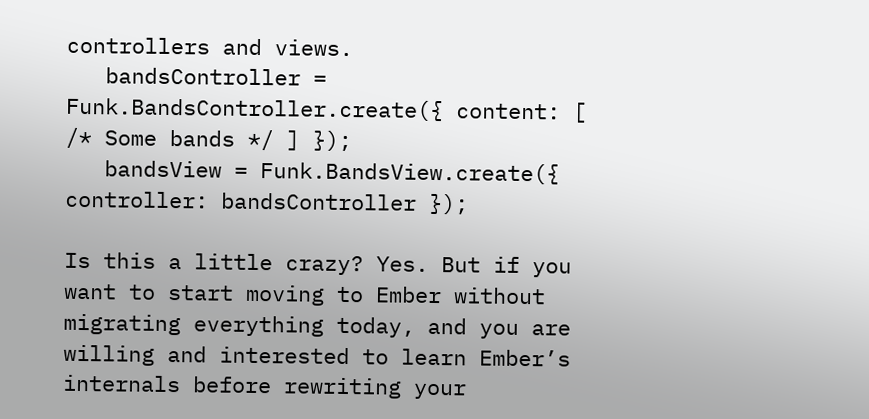controllers and views.
   bandsController = Funk.BandsController.create({ content: [ /* Some bands */ ] });
   bandsView = Funk.BandsView.create({ controller: bandsController });

Is this a little crazy? Yes. But if you want to start moving to Ember without migrating everything today, and you are willing and interested to learn Ember’s internals before rewriting your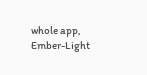whole app, Ember-Light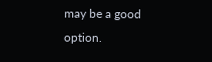may be a good option.